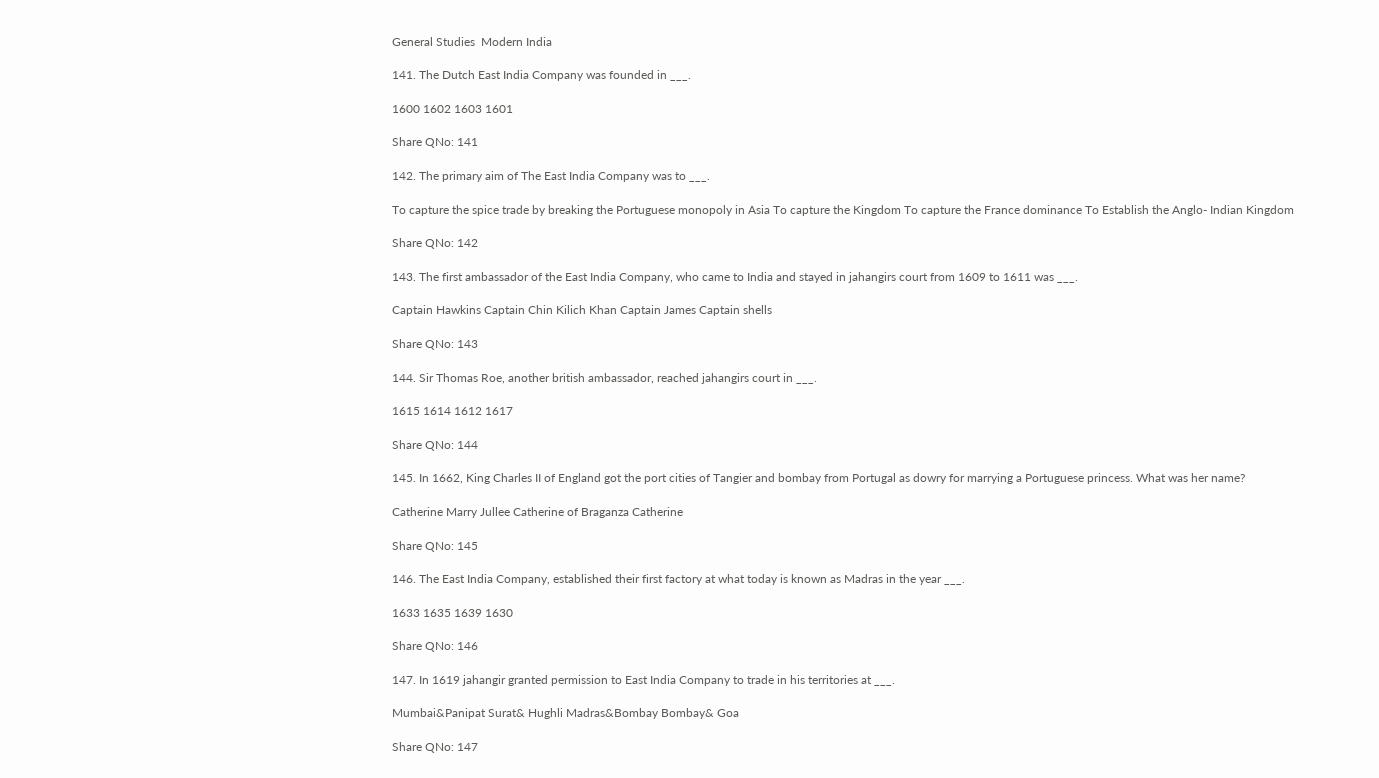General Studies  Modern India

141. The Dutch East India Company was founded in ___.

1600 1602 1603 1601

Share QNo: 141

142. The primary aim of The East India Company was to ___.

To capture the spice trade by breaking the Portuguese monopoly in Asia To capture the Kingdom To capture the France dominance To Establish the Anglo- Indian Kingdom

Share QNo: 142

143. The first ambassador of the East India Company, who came to India and stayed in jahangirs court from 1609 to 1611 was ___.

Captain Hawkins Captain Chin Kilich Khan Captain James Captain shells

Share QNo: 143

144. Sir Thomas Roe, another british ambassador, reached jahangirs court in ___.

1615 1614 1612 1617

Share QNo: 144

145. In 1662, King Charles II of England got the port cities of Tangier and bombay from Portugal as dowry for marrying a Portuguese princess. What was her name?

Catherine Marry Jullee Catherine of Braganza Catherine

Share QNo: 145

146. The East India Company, established their first factory at what today is known as Madras in the year ___.

1633 1635 1639 1630

Share QNo: 146

147. In 1619 jahangir granted permission to East India Company to trade in his territories at ___.

Mumbai&Panipat Surat& Hughli Madras&Bombay Bombay& Goa

Share QNo: 147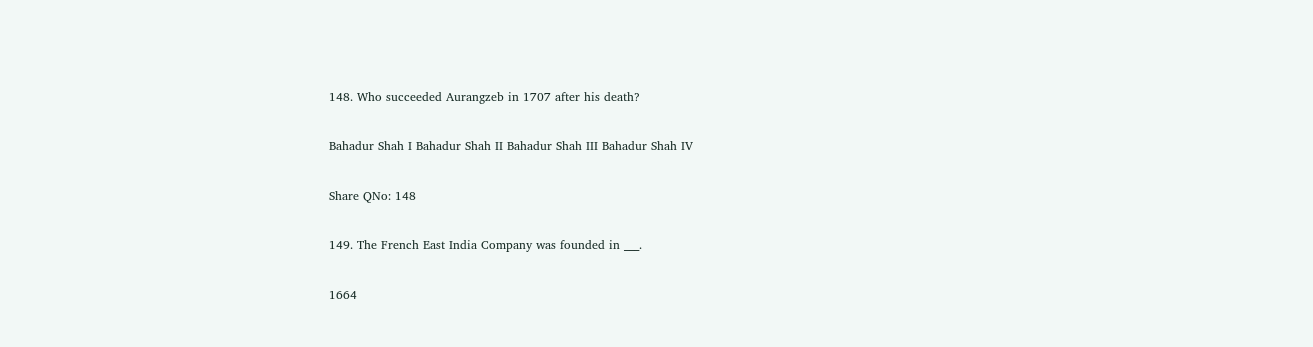148. Who succeeded Aurangzeb in 1707 after his death?

Bahadur Shah I Bahadur Shah II Bahadur Shah III Bahadur Shah IV

Share QNo: 148

149. The French East India Company was founded in ___.

1664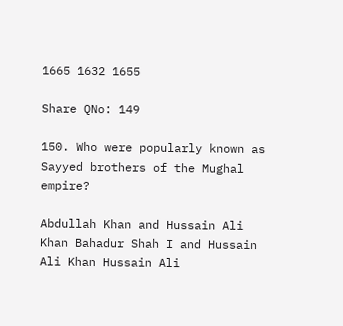1665 1632 1655

Share QNo: 149

150. Who were popularly known as Sayyed brothers of the Mughal empire?

Abdullah Khan and Hussain Ali Khan Bahadur Shah I and Hussain Ali Khan Hussain Ali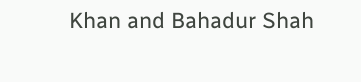Khan and Bahadur Shah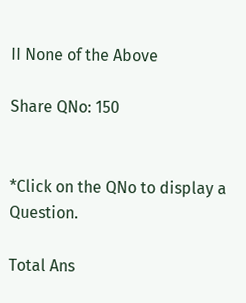II None of the Above

Share QNo: 150


*Click on the QNo to display a Question.

Total Ans